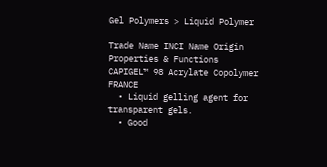Gel Polymers > Liquid Polymer

Trade Name INCI Name Origin Properties & Functions
CAPIGEL™ 98 Acrylate Copolymer FRANCE
  • Liquid gelling agent for transparent gels.
  • Good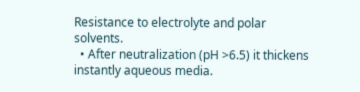Resistance to electrolyte and polar solvents.
  • After neutralization (pH >6.5) it thickens instantly aqueous media.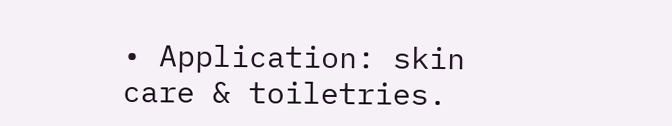• Application: skin care & toiletries.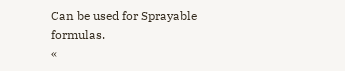Can be used for Sprayable formulas.
«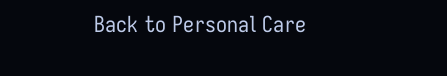Back to Personal Care